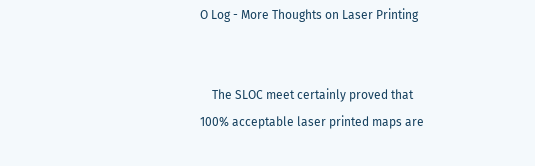O Log - More Thoughts on Laser Printing


    The SLOC meet certainly proved that 100% acceptable laser printed maps are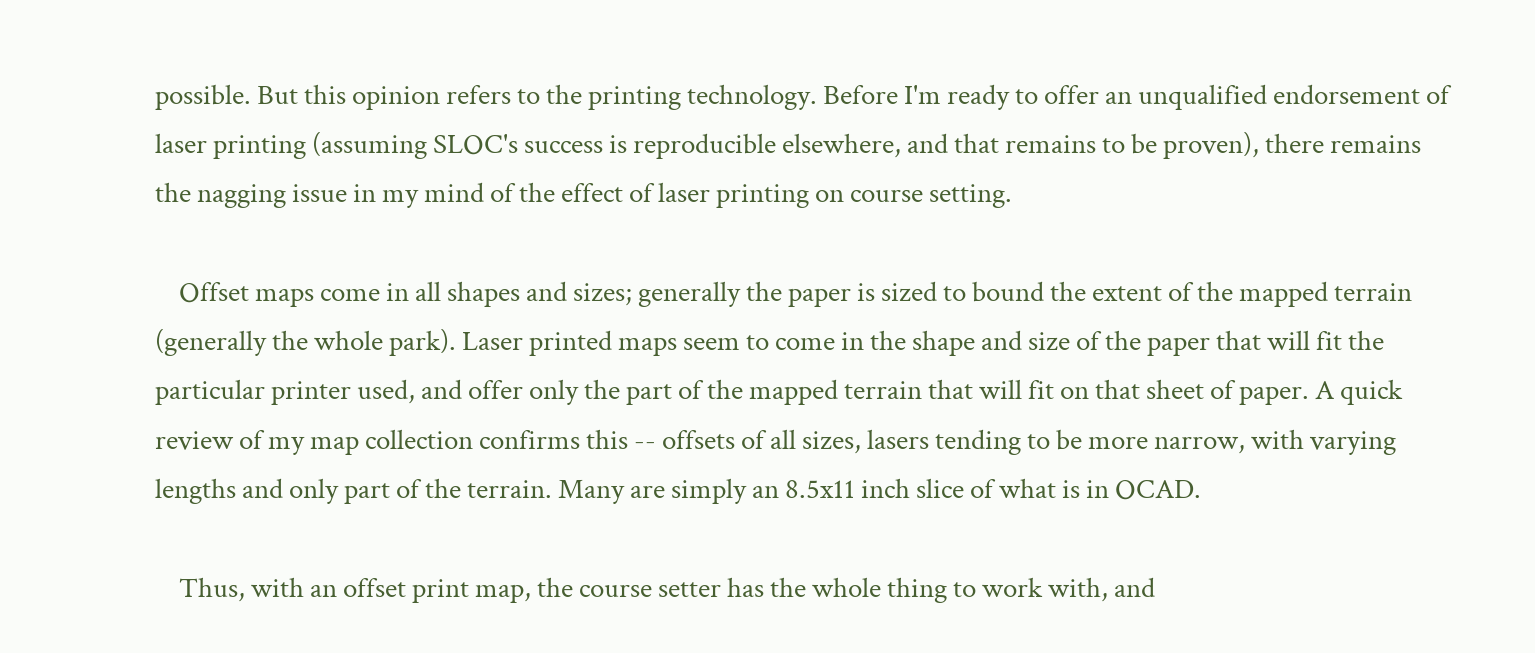possible. But this opinion refers to the printing technology. Before I'm ready to offer an unqualified endorsement of laser printing (assuming SLOC's success is reproducible elsewhere, and that remains to be proven), there remains the nagging issue in my mind of the effect of laser printing on course setting.

    Offset maps come in all shapes and sizes; generally the paper is sized to bound the extent of the mapped terrain (generally the whole park). Laser printed maps seem to come in the shape and size of the paper that will fit the particular printer used, and offer only the part of the mapped terrain that will fit on that sheet of paper. A quick review of my map collection confirms this -- offsets of all sizes, lasers tending to be more narrow, with varying lengths and only part of the terrain. Many are simply an 8.5x11 inch slice of what is in OCAD.

    Thus, with an offset print map, the course setter has the whole thing to work with, and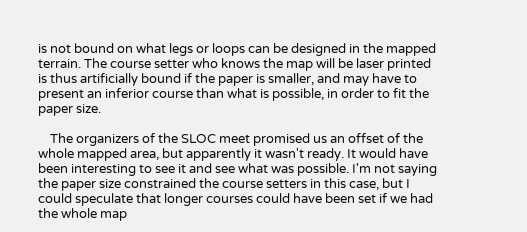is not bound on what legs or loops can be designed in the mapped terrain. The course setter who knows the map will be laser printed is thus artificially bound if the paper is smaller, and may have to present an inferior course than what is possible, in order to fit the paper size.

    The organizers of the SLOC meet promised us an offset of the whole mapped area, but apparently it wasn't ready. It would have been interesting to see it and see what was possible. I'm not saying the paper size constrained the course setters in this case, but I could speculate that longer courses could have been set if we had the whole map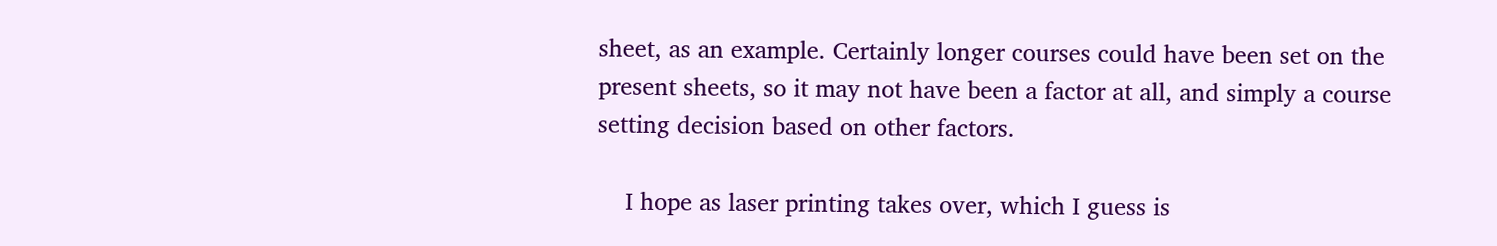sheet, as an example. Certainly longer courses could have been set on the present sheets, so it may not have been a factor at all, and simply a course setting decision based on other factors.

    I hope as laser printing takes over, which I guess is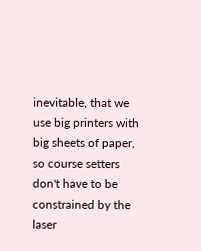inevitable, that we use big printers with big sheets of paper, so course setters don't have to be constrained by the laser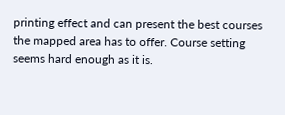printing effect and can present the best courses the mapped area has to offer. Course setting seems hard enough as it is.